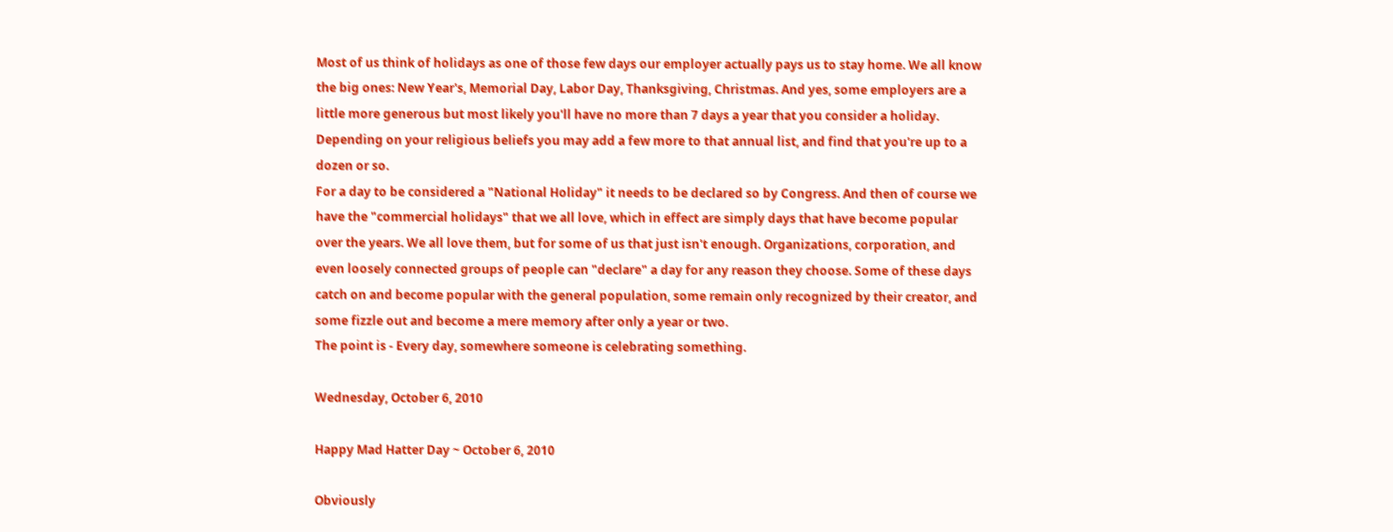Most of us think of holidays as one of those few days our employer actually pays us to stay home. We all know the big ones: New Year's, Memorial Day, Labor Day, Thanksgiving, Christmas. And yes, some employers are a little more generous but most likely you'll have no more than 7 days a year that you consider a holiday. Depending on your religious beliefs you may add a few more to that annual list, and find that you're up to a dozen or so.
For a day to be considered a "National Holiday" it needs to be declared so by Congress. And then of course we have the "commercial holidays" that we all love, which in effect are simply days that have become popular over the years. We all love them, but for some of us that just isn't enough. Organizations, corporation, and even loosely connected groups of people can "declare" a day for any reason they choose. Some of these days catch on and become popular with the general population, some remain only recognized by their creator, and some fizzle out and become a mere memory after only a year or two.
The point is - Every day, somewhere someone is celebrating something.

Wednesday, October 6, 2010

Happy Mad Hatter Day ~ October 6, 2010

Obviously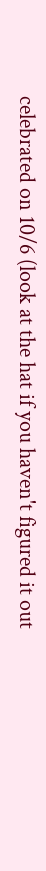celebrated on 10/6 (look at the hat if you haven't figured it out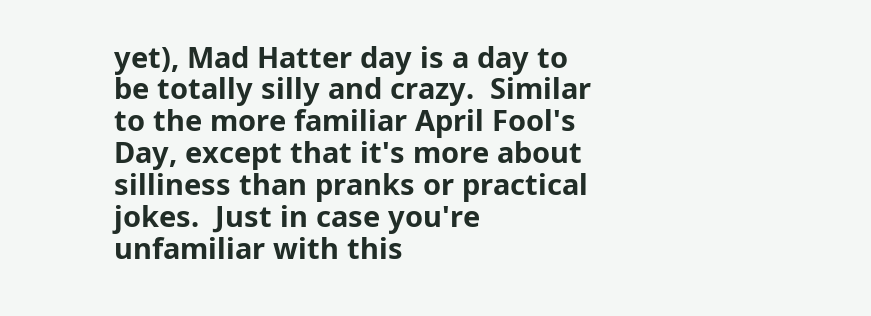yet), Mad Hatter day is a day to be totally silly and crazy.  Similar to the more familiar April Fool's Day, except that it's more about silliness than pranks or practical jokes.  Just in case you're unfamiliar with this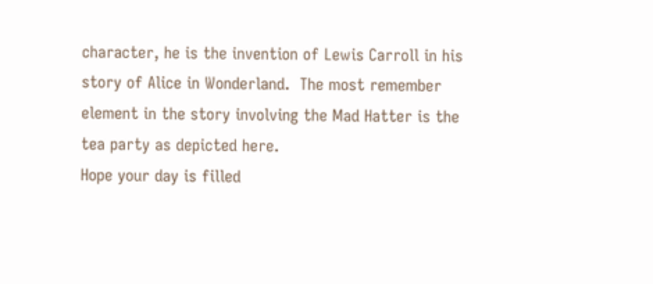character, he is the invention of Lewis Carroll in his story of Alice in Wonderland.  The most remember element in the story involving the Mad Hatter is the tea party as depicted here.
Hope your day is filled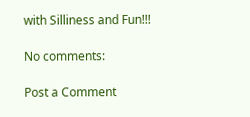with Silliness and Fun!!!

No comments:

Post a Comment